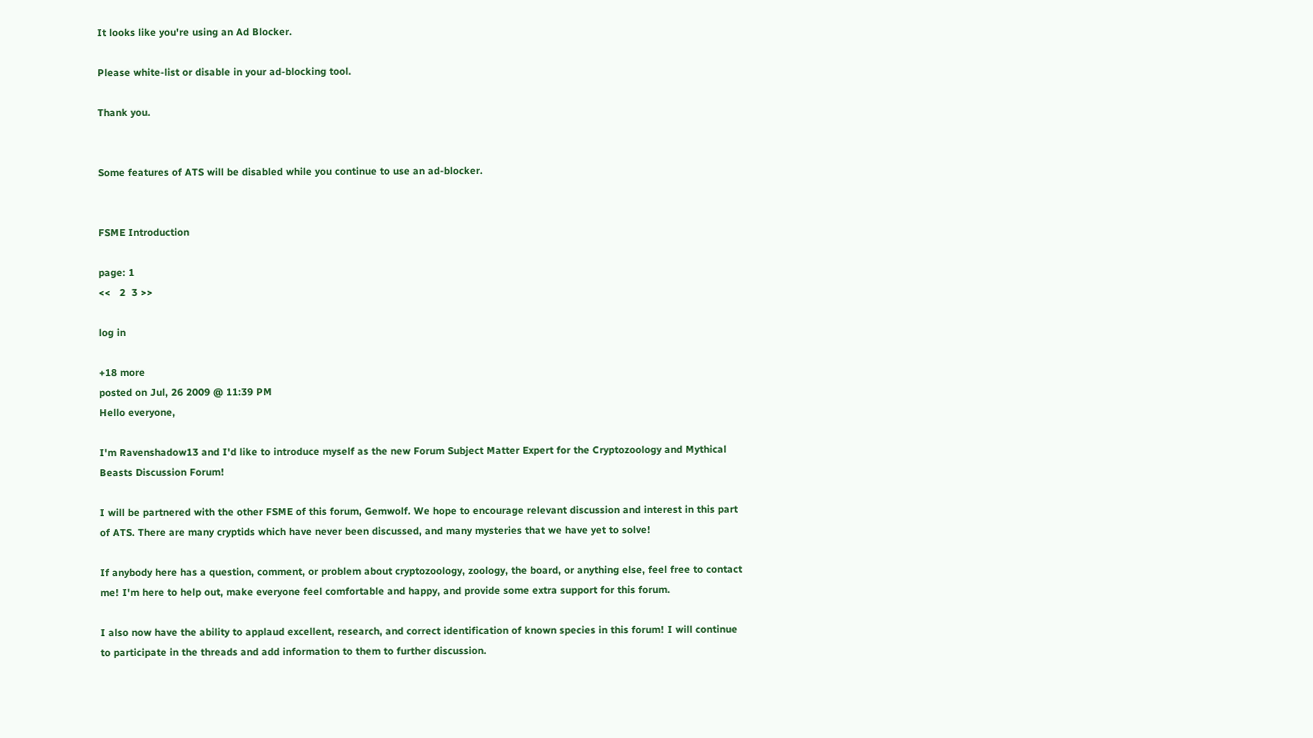It looks like you're using an Ad Blocker.

Please white-list or disable in your ad-blocking tool.

Thank you.


Some features of ATS will be disabled while you continue to use an ad-blocker.


FSME Introduction

page: 1
<<   2  3 >>

log in

+18 more
posted on Jul, 26 2009 @ 11:39 PM
Hello everyone,

I'm Ravenshadow13 and I'd like to introduce myself as the new Forum Subject Matter Expert for the Cryptozoology and Mythical Beasts Discussion Forum!

I will be partnered with the other FSME of this forum, Gemwolf. We hope to encourage relevant discussion and interest in this part of ATS. There are many cryptids which have never been discussed, and many mysteries that we have yet to solve!

If anybody here has a question, comment, or problem about cryptozoology, zoology, the board, or anything else, feel free to contact me! I'm here to help out, make everyone feel comfortable and happy, and provide some extra support for this forum.

I also now have the ability to applaud excellent, research, and correct identification of known species in this forum! I will continue to participate in the threads and add information to them to further discussion.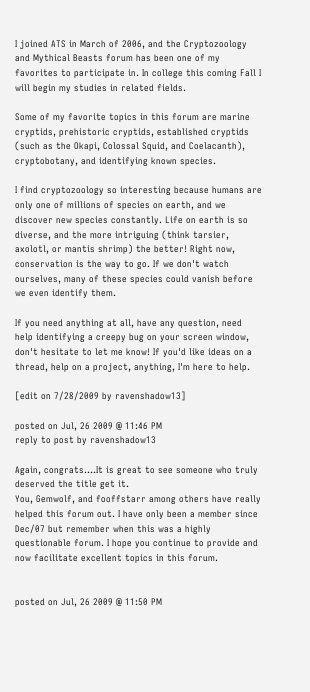I joined ATS in March of 2006, and the Cryptozoology and Mythical Beasts forum has been one of my favorites to participate in. In college this coming Fall I will begin my studies in related fields.

Some of my favorite topics in this forum are marine cryptids, prehistoric cryptids, established cryptids (such as the Okapi, Colossal Squid, and Coelacanth), cryptobotany, and identifying known species.

I find cryptozoology so interesting because humans are only one of millions of species on earth, and we discover new species constantly. Life on earth is so diverse, and the more intriguing (think tarsier, axolotl, or mantis shrimp) the better! Right now, conservation is the way to go. If we don't watch ourselves, many of these species could vanish before we even identify them.

If you need anything at all, have any question, need help identifying a creepy bug on your screen window, don't hesitate to let me know! If you'd like ideas on a thread, help on a project, anything, I'm here to help.

[edit on 7/28/2009 by ravenshadow13]

posted on Jul, 26 2009 @ 11:46 PM
reply to post by ravenshadow13

Again, congrats....It is great to see someone who truly deserved the title get it.
You, Gemwolf, and fooffstarr among others have really helped this forum out. I have only been a member since Dec/07 but remember when this was a highly questionable forum. I hope you continue to provide and now facilitate excellent topics in this forum.


posted on Jul, 26 2009 @ 11:50 PM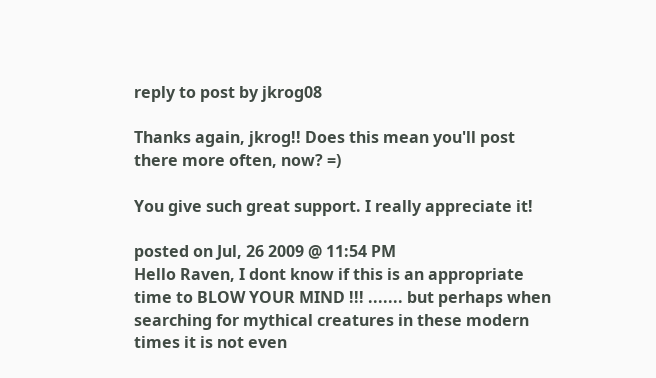reply to post by jkrog08

Thanks again, jkrog!! Does this mean you'll post there more often, now? =)

You give such great support. I really appreciate it!

posted on Jul, 26 2009 @ 11:54 PM
Hello Raven, I dont know if this is an appropriate time to BLOW YOUR MIND !!! ....... but perhaps when searching for mythical creatures in these modern times it is not even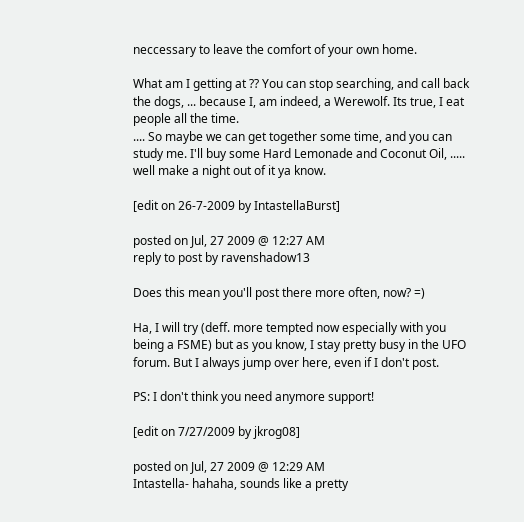neccessary to leave the comfort of your own home.

What am I getting at ?? You can stop searching, and call back the dogs, ... because I, am indeed, a Werewolf. Its true, I eat people all the time.
.... So maybe we can get together some time, and you can study me. I'll buy some Hard Lemonade and Coconut Oil, ..... well make a night out of it ya know.

[edit on 26-7-2009 by IntastellaBurst]

posted on Jul, 27 2009 @ 12:27 AM
reply to post by ravenshadow13

Does this mean you'll post there more often, now? =)

Ha, I will try (deff. more tempted now especially with you being a FSME) but as you know, I stay pretty busy in the UFO forum. But I always jump over here, even if I don't post.

PS: I don't think you need anymore support!

[edit on 7/27/2009 by jkrog08]

posted on Jul, 27 2009 @ 12:29 AM
Intastella- hahaha, sounds like a pretty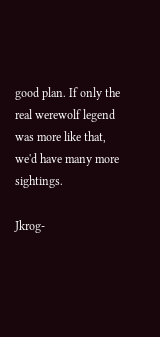good plan. If only the real werewolf legend was more like that, we'd have many more sightings.

Jkrog-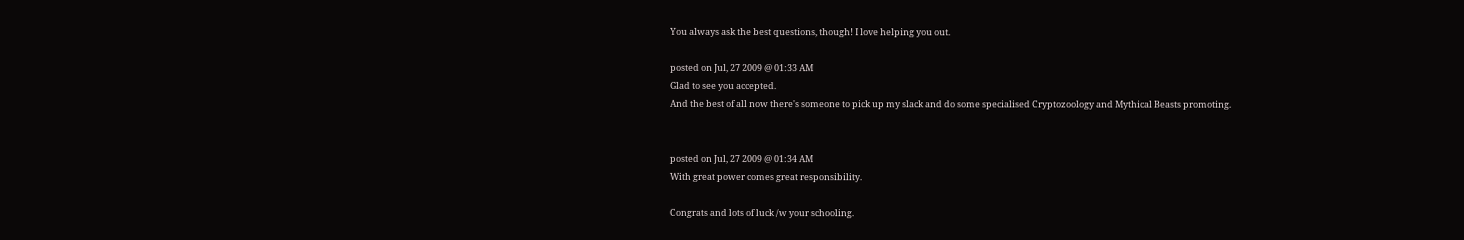You always ask the best questions, though! I love helping you out.

posted on Jul, 27 2009 @ 01:33 AM
Glad to see you accepted.
And the best of all now there's someone to pick up my slack and do some specialised Cryptozoology and Mythical Beasts promoting.


posted on Jul, 27 2009 @ 01:34 AM
With great power comes great responsibility.

Congrats and lots of luck /w your schooling.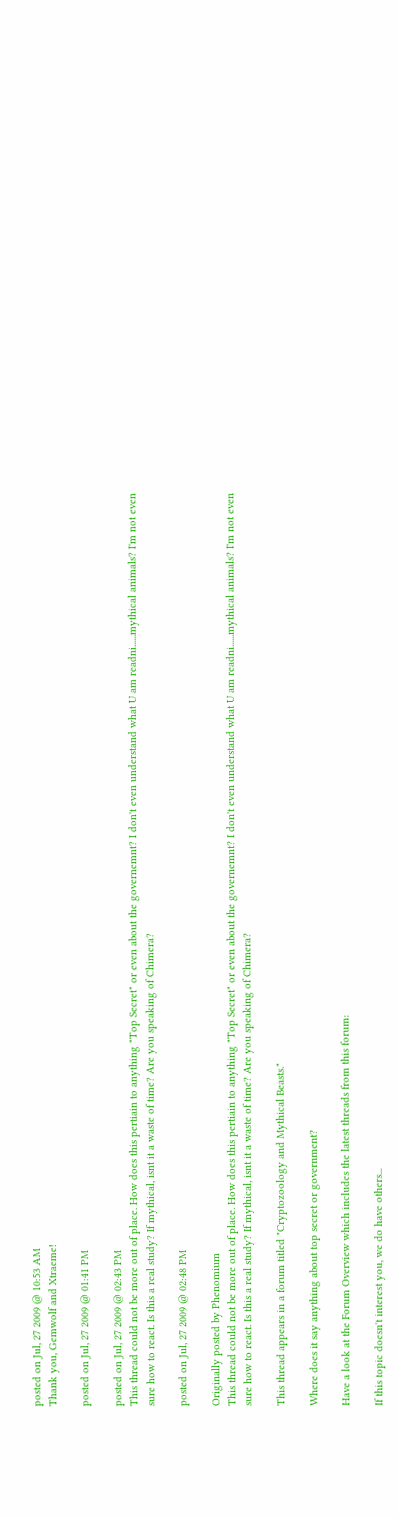posted on Jul, 27 2009 @ 10:53 AM
Thank you, Gemwolf and Xtraeme!

posted on Jul, 27 2009 @ 01:41 PM

posted on Jul, 27 2009 @ 02:43 PM
This thread could not be more out of place. How does this pertiain to anything "Top Secret" or even about the governemnt? I don't even understand what U am readni......mythical animals? I'm not even sure how to react. Is this a real study? If mythical, isnt it a waste of time? Are you speaking of Chimera?

posted on Jul, 27 2009 @ 02:48 PM

Originally posted by Phenomium
This thread could not be more out of place. How does this pertiain to anything "Top Secret" or even about the governemnt? I don't even understand what U am readni......mythical animals? I'm not even sure how to react. Is this a real study? If mythical, isnt it a waste of time? Are you speaking of Chimera?

This thread appears in a forum titled "Cryptozoology and Mythical Beasts."

Where does it say anything about top secret or government?

Have a look at the Forum Overview which includes the latest threads from this forum:

If this topic doesn't interest you, we do have others...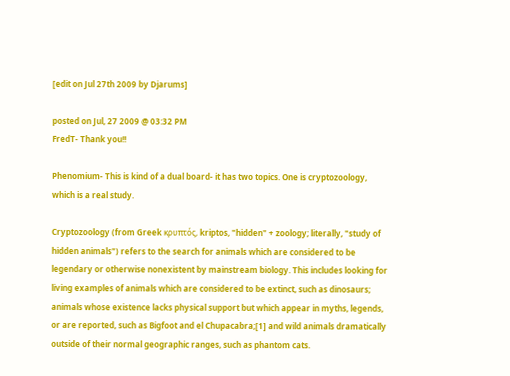[edit on Jul 27th 2009 by Djarums]

posted on Jul, 27 2009 @ 03:32 PM
FredT- Thank you!!

Phenomium- This is kind of a dual board- it has two topics. One is cryptozoology, which is a real study.

Cryptozoology (from Greek κρυπτός, kriptos, "hidden" + zoology; literally, "study of hidden animals") refers to the search for animals which are considered to be legendary or otherwise nonexistent by mainstream biology. This includes looking for living examples of animals which are considered to be extinct, such as dinosaurs; animals whose existence lacks physical support but which appear in myths, legends, or are reported, such as Bigfoot and el Chupacabra;[1] and wild animals dramatically outside of their normal geographic ranges, such as phantom cats.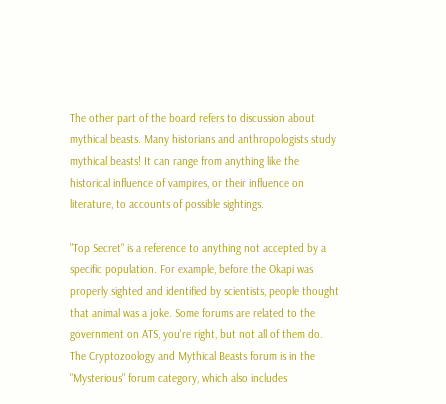The other part of the board refers to discussion about mythical beasts. Many historians and anthropologists study mythical beasts! It can range from anything like the historical influence of vampires, or their influence on literature, to accounts of possible sightings.

"Top Secret" is a reference to anything not accepted by a specific population. For example, before the Okapi was properly sighted and identified by scientists, people thought that animal was a joke. Some forums are related to the government on ATS, you're right, but not all of them do. The Cryptozoology and Mythical Beasts forum is in the "Mysterious" forum category, which also includes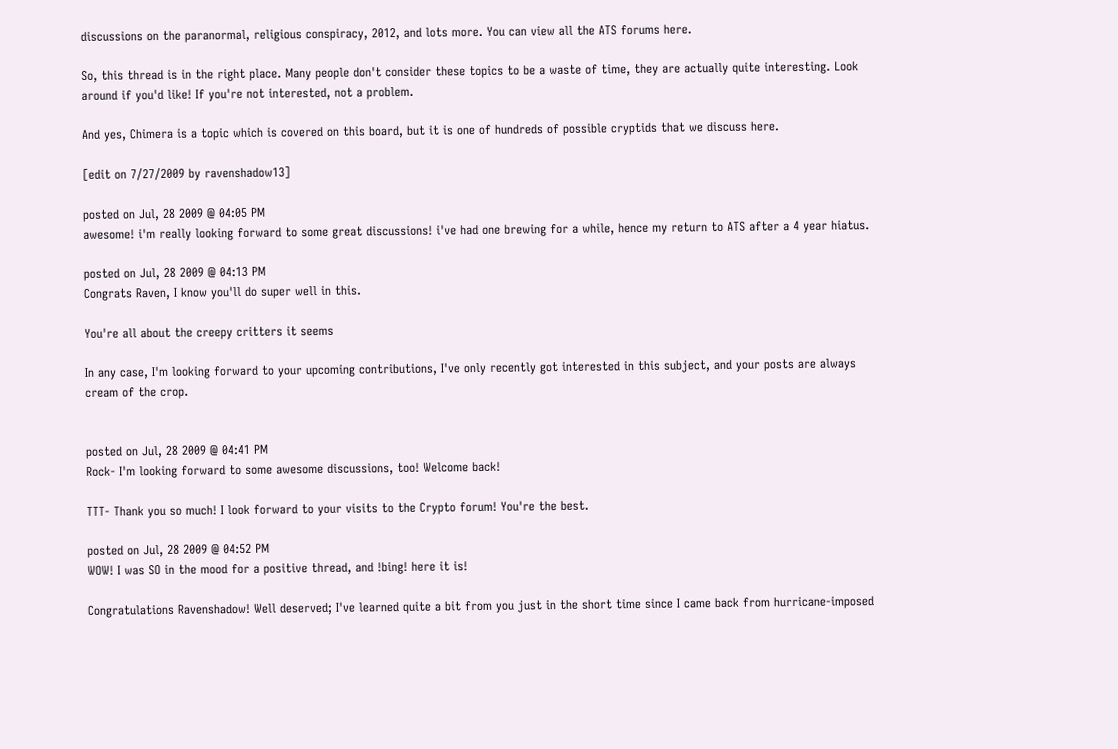discussions on the paranormal, religious conspiracy, 2012, and lots more. You can view all the ATS forums here.

So, this thread is in the right place. Many people don't consider these topics to be a waste of time, they are actually quite interesting. Look around if you'd like! If you're not interested, not a problem.

And yes, Chimera is a topic which is covered on this board, but it is one of hundreds of possible cryptids that we discuss here.

[edit on 7/27/2009 by ravenshadow13]

posted on Jul, 28 2009 @ 04:05 PM
awesome! i'm really looking forward to some great discussions! i've had one brewing for a while, hence my return to ATS after a 4 year hiatus.

posted on Jul, 28 2009 @ 04:13 PM
Congrats Raven, I know you'll do super well in this.

You're all about the creepy critters it seems

In any case, I'm looking forward to your upcoming contributions, I've only recently got interested in this subject, and your posts are always cream of the crop.


posted on Jul, 28 2009 @ 04:41 PM
Rock- I'm looking forward to some awesome discussions, too! Welcome back!

TTT- Thank you so much! I look forward to your visits to the Crypto forum! You're the best.

posted on Jul, 28 2009 @ 04:52 PM
WOW! I was SO in the mood for a positive thread, and !bing! here it is!

Congratulations Ravenshadow! Well deserved; I've learned quite a bit from you just in the short time since I came back from hurricane-imposed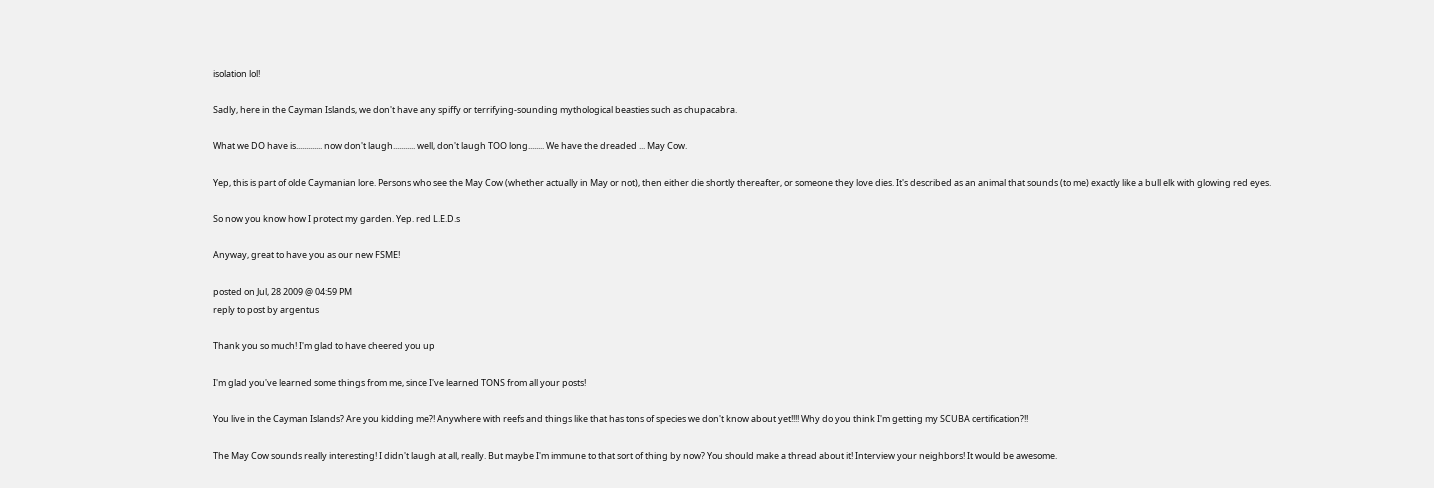isolation lol!

Sadly, here in the Cayman Islands, we don't have any spiffy or terrifying-sounding mythological beasties such as chupacabra.

What we DO have is............. now don't laugh........... well, don't laugh TOO long........ We have the dreaded ... May Cow.

Yep, this is part of olde Caymanian lore. Persons who see the May Cow (whether actually in May or not), then either die shortly thereafter, or someone they love dies. It's described as an animal that sounds (to me) exactly like a bull elk with glowing red eyes.

So now you know how I protect my garden. Yep. red L.E.D.s

Anyway, great to have you as our new FSME!

posted on Jul, 28 2009 @ 04:59 PM
reply to post by argentus

Thank you so much! I'm glad to have cheered you up

I'm glad you've learned some things from me, since I've learned TONS from all your posts!

You live in the Cayman Islands? Are you kidding me?! Anywhere with reefs and things like that has tons of species we don't know about yet!!!! Why do you think I'm getting my SCUBA certification?!!

The May Cow sounds really interesting! I didn't laugh at all, really. But maybe I'm immune to that sort of thing by now? You should make a thread about it! Interview your neighbors! It would be awesome.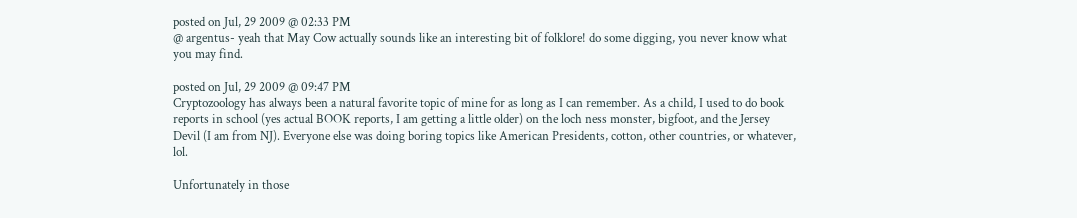posted on Jul, 29 2009 @ 02:33 PM
@ argentus- yeah that May Cow actually sounds like an interesting bit of folklore! do some digging, you never know what you may find.

posted on Jul, 29 2009 @ 09:47 PM
Cryptozoology has always been a natural favorite topic of mine for as long as I can remember. As a child, I used to do book reports in school (yes actual BOOK reports, I am getting a little older) on the loch ness monster, bigfoot, and the Jersey Devil (I am from NJ). Everyone else was doing boring topics like American Presidents, cotton, other countries, or whatever, lol.

Unfortunately in those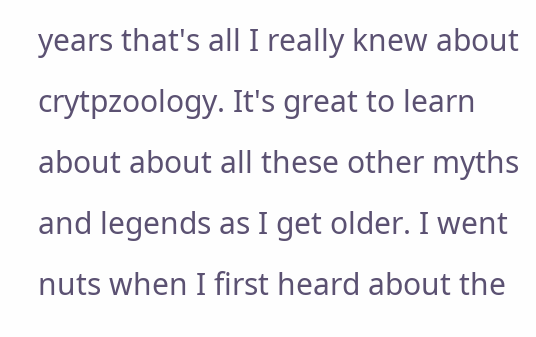years that's all I really knew about crytpzoology. It's great to learn about about all these other myths and legends as I get older. I went nuts when I first heard about the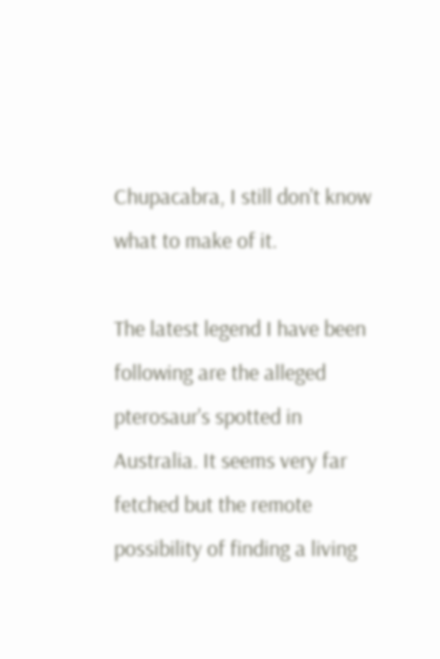Chupacabra, I still don't know what to make of it.

The latest legend I have been following are the alleged pterosaur's spotted in Australia. It seems very far fetched but the remote possibility of finding a living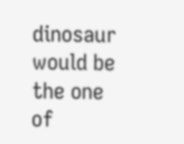dinosaur would be the one of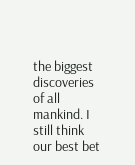the biggest discoveries of all mankind. I still think our best bet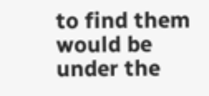to find them would be under the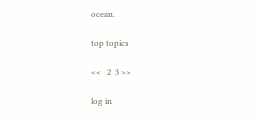ocean.

top topics

<<   2  3 >>

log in